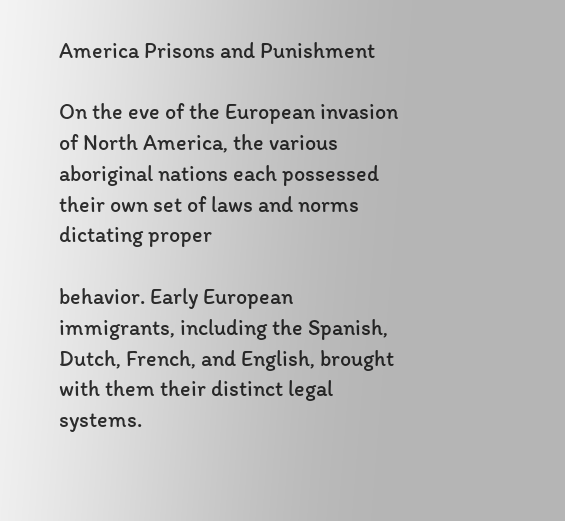America Prisons and Punishment

On the eve of the European invasion of North America, the various aboriginal nations each possessed their own set of laws and norms dictating proper

behavior. Early European immigrants, including the Spanish, Dutch, French, and English, brought with them their distinct legal systems.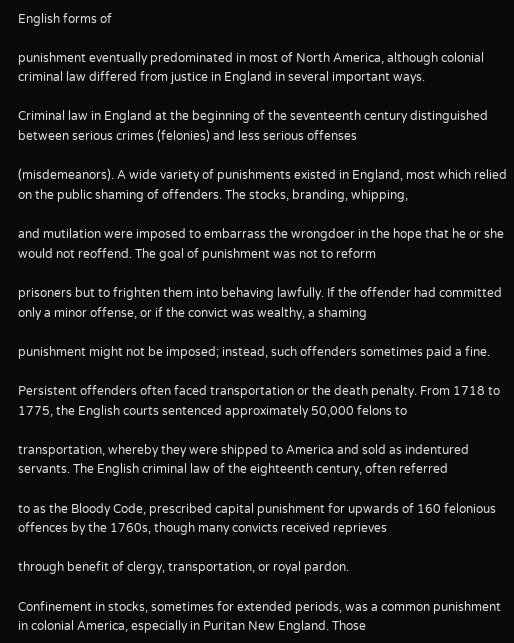English forms of

punishment eventually predominated in most of North America, although colonial criminal law differed from justice in England in several important ways.

Criminal law in England at the beginning of the seventeenth century distinguished between serious crimes (felonies) and less serious offenses

(misdemeanors). A wide variety of punishments existed in England, most which relied on the public shaming of offenders. The stocks, branding, whipping,

and mutilation were imposed to embarrass the wrongdoer in the hope that he or she would not reoffend. The goal of punishment was not to reform

prisoners but to frighten them into behaving lawfully. If the offender had committed only a minor offense, or if the convict was wealthy, a shaming

punishment might not be imposed; instead, such offenders sometimes paid a fine.

Persistent offenders often faced transportation or the death penalty. From 1718 to 1775, the English courts sentenced approximately 50,000 felons to

transportation, whereby they were shipped to America and sold as indentured servants. The English criminal law of the eighteenth century, often referred

to as the Bloody Code, prescribed capital punishment for upwards of 160 felonious offences by the 1760s, though many convicts received reprieves

through benefit of clergy, transportation, or royal pardon.

Confinement in stocks, sometimes for extended periods, was a common punishment in colonial America, especially in Puritan New England. Those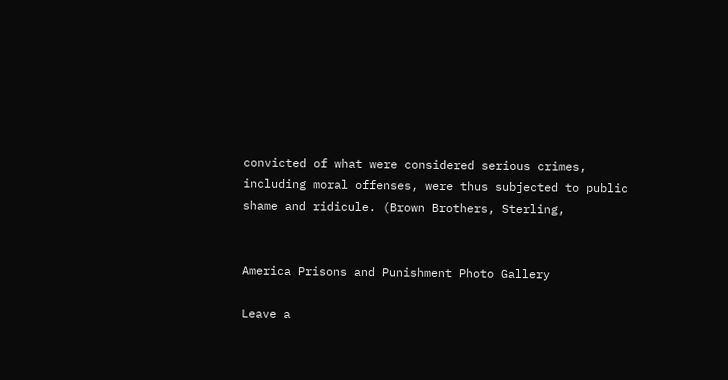convicted of what were considered serious crimes, including moral offenses, were thus subjected to public shame and ridicule. (Brown Brothers, Sterling,


America Prisons and Punishment Photo Gallery

Leave a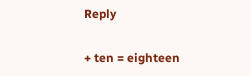Reply

+ ten = eighteen